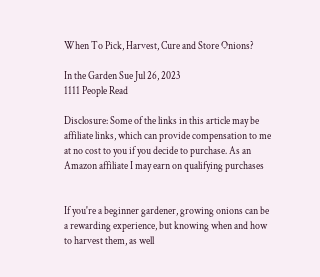When To Pick, Harvest, Cure and Store Onions?

In the Garden Sue Jul 26, 2023
1111 People Read

Disclosure: Some of the links in this article may be affiliate links, which can provide compensation to me at no cost to you if you decide to purchase. As an Amazon affiliate I may earn on qualifying purchases


If you're a beginner gardener, growing onions can be a rewarding experience, but knowing when and how to harvest them, as well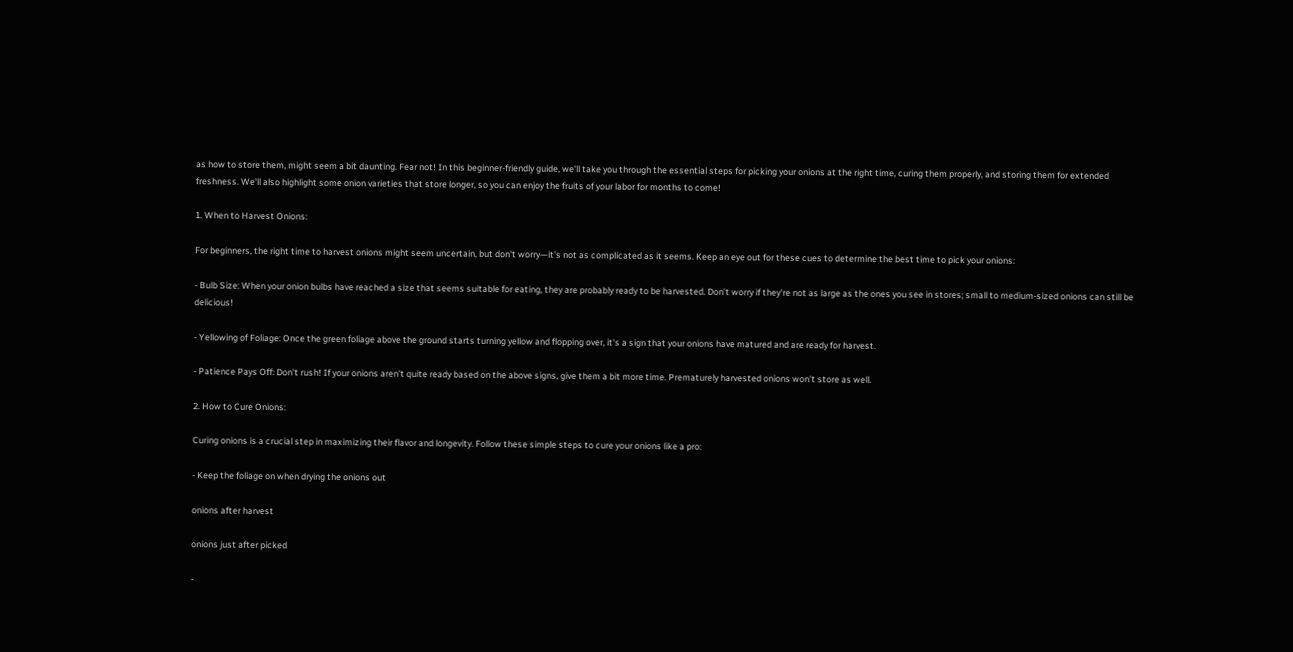as how to store them, might seem a bit daunting. Fear not! In this beginner-friendly guide, we'll take you through the essential steps for picking your onions at the right time, curing them properly, and storing them for extended freshness. We'll also highlight some onion varieties that store longer, so you can enjoy the fruits of your labor for months to come!

1. When to Harvest Onions:

For beginners, the right time to harvest onions might seem uncertain, but don't worry—it's not as complicated as it seems. Keep an eye out for these cues to determine the best time to pick your onions:

- Bulb Size: When your onion bulbs have reached a size that seems suitable for eating, they are probably ready to be harvested. Don't worry if they're not as large as the ones you see in stores; small to medium-sized onions can still be delicious!

- Yellowing of Foliage: Once the green foliage above the ground starts turning yellow and flopping over, it's a sign that your onions have matured and are ready for harvest.

- Patience Pays Off: Don't rush! If your onions aren't quite ready based on the above signs, give them a bit more time. Prematurely harvested onions won't store as well.

2. How to Cure Onions:

Curing onions is a crucial step in maximizing their flavor and longevity. Follow these simple steps to cure your onions like a pro:

- Keep the foliage on when drying the onions out

onions after harvest

onions just after picked

-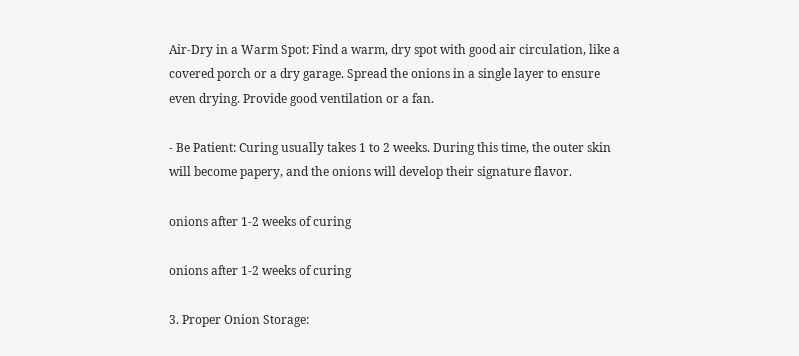Air-Dry in a Warm Spot: Find a warm, dry spot with good air circulation, like a covered porch or a dry garage. Spread the onions in a single layer to ensure even drying. Provide good ventilation or a fan.

- Be Patient: Curing usually takes 1 to 2 weeks. During this time, the outer skin will become papery, and the onions will develop their signature flavor.

onions after 1-2 weeks of curing

onions after 1-2 weeks of curing

3. Proper Onion Storage: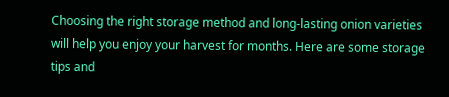Choosing the right storage method and long-lasting onion varieties will help you enjoy your harvest for months. Here are some storage tips and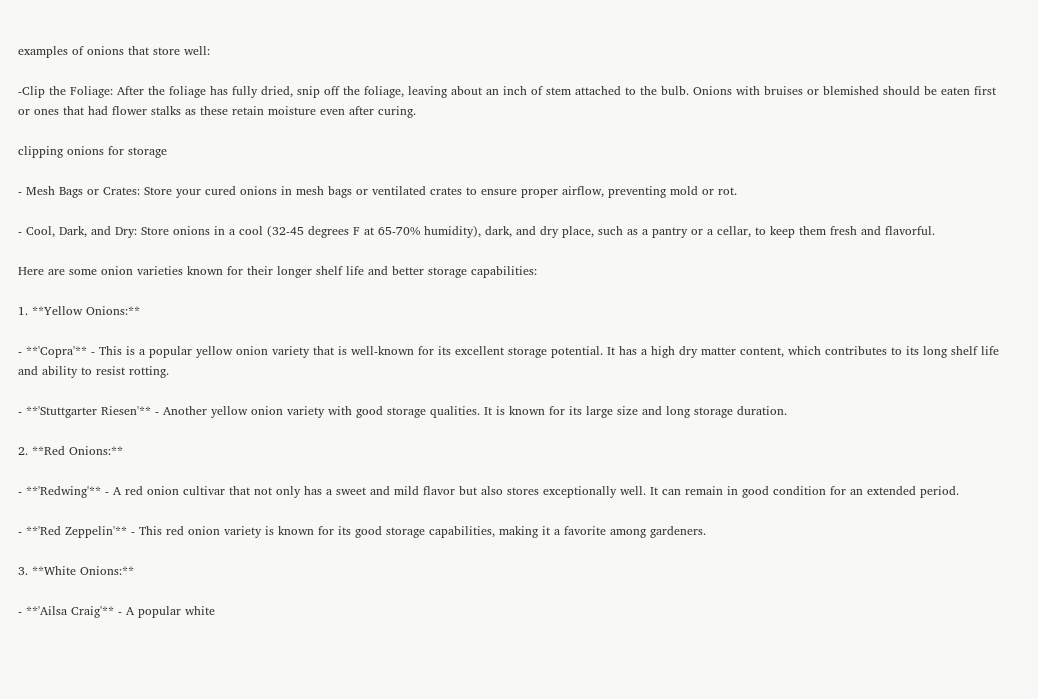examples of onions that store well:

-Clip the Foliage: After the foliage has fully dried, snip off the foliage, leaving about an inch of stem attached to the bulb. Onions with bruises or blemished should be eaten first or ones that had flower stalks as these retain moisture even after curing.

clipping onions for storage

- Mesh Bags or Crates: Store your cured onions in mesh bags or ventilated crates to ensure proper airflow, preventing mold or rot.

- Cool, Dark, and Dry: Store onions in a cool (32-45 degrees F at 65-70% humidity), dark, and dry place, such as a pantry or a cellar, to keep them fresh and flavorful.

Here are some onion varieties known for their longer shelf life and better storage capabilities:

1. **Yellow Onions:**

- **'Copra'** - This is a popular yellow onion variety that is well-known for its excellent storage potential. It has a high dry matter content, which contributes to its long shelf life and ability to resist rotting.

- **'Stuttgarter Riesen'** - Another yellow onion variety with good storage qualities. It is known for its large size and long storage duration.

2. **Red Onions:**

- **'Redwing'** - A red onion cultivar that not only has a sweet and mild flavor but also stores exceptionally well. It can remain in good condition for an extended period.

- **'Red Zeppelin'** - This red onion variety is known for its good storage capabilities, making it a favorite among gardeners.

3. **White Onions:**

- **'Ailsa Craig'** - A popular white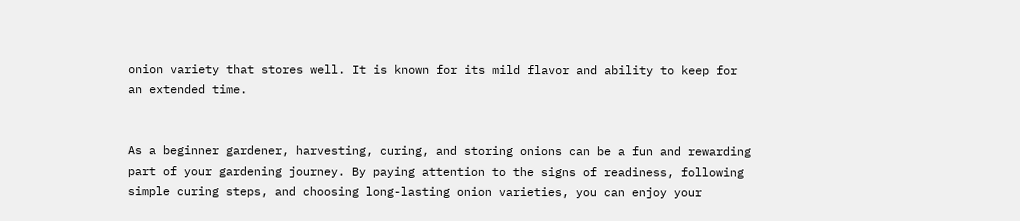onion variety that stores well. It is known for its mild flavor and ability to keep for an extended time.


As a beginner gardener, harvesting, curing, and storing onions can be a fun and rewarding part of your gardening journey. By paying attention to the signs of readiness, following simple curing steps, and choosing long-lasting onion varieties, you can enjoy your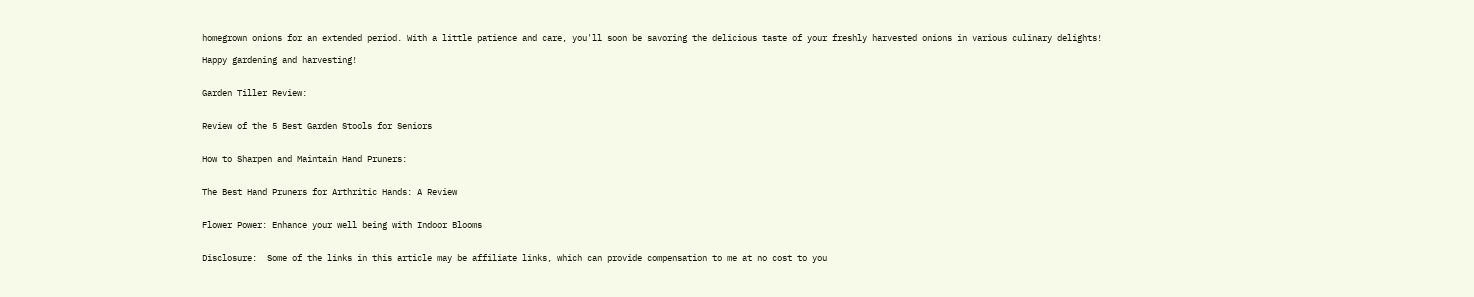homegrown onions for an extended period. With a little patience and care, you'll soon be savoring the delicious taste of your freshly harvested onions in various culinary delights!

Happy gardening and harvesting!


Garden Tiller Review:


Review of the 5 Best Garden Stools for Seniors


How to Sharpen and Maintain Hand Pruners:


The Best Hand Pruners for Arthritic Hands: A Review


Flower Power: Enhance your well being with Indoor Blooms


Disclosure:  Some of the links in this article may be affiliate links, which can provide compensation to me at no cost to you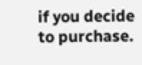if you decide to purchase.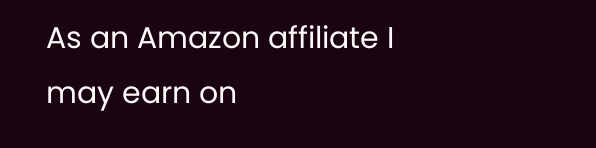As an Amazon affiliate I may earn on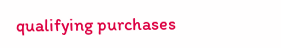qualifying purchases